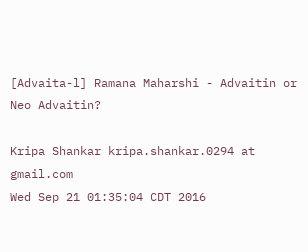[Advaita-l] Ramana Maharshi - Advaitin or Neo Advaitin?

Kripa Shankar kripa.shankar.0294 at gmail.com
Wed Sep 21 01:35:04 CDT 2016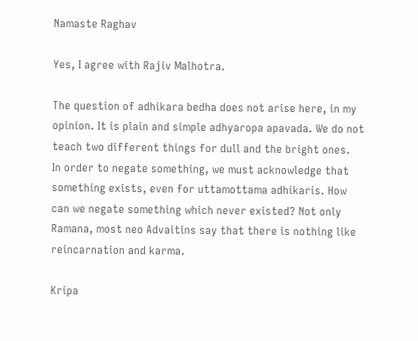Namaste Raghav

Yes, I agree with Rajiv Malhotra.

The question of adhikara bedha does not arise here, in my opinion. It is plain and simple adhyaropa apavada. We do not teach two different things for dull and the bright ones.
In order to negate something, we must acknowledge that something exists, even for uttamottama adhikaris. How can we negate something which never existed? Not only Ramana, most neo Advaitins say that there is nothing like reincarnation and karma.

Kripa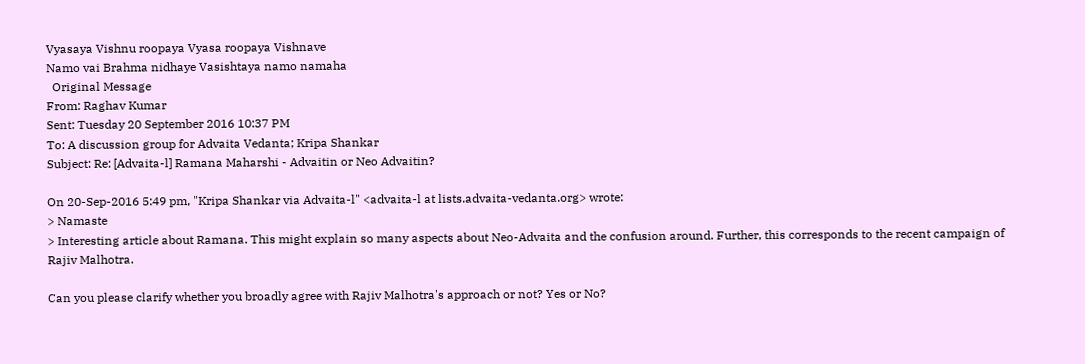Vyasaya Vishnu roopaya Vyasa roopaya Vishnave
Namo vai Brahma nidhaye Vasishtaya namo namaha
  Original Message
From: Raghav Kumar
Sent: Tuesday 20 September 2016 10:37 PM
To: A discussion group for Advaita Vedanta; Kripa Shankar
Subject: Re: [Advaita-l] Ramana Maharshi - Advaitin or Neo Advaitin?

On 20-Sep-2016 5:49 pm, "Kripa Shankar via Advaita-l" <advaita-l at lists.advaita-vedanta.org> wrote:
> Namaste
> Interesting article about Ramana. This might explain so many aspects about Neo-Advaita and the confusion around. Further, this corresponds to the recent campaign of Rajiv Malhotra.

Can you please clarify whether you broadly agree with Rajiv Malhotra's approach or not? Yes or No?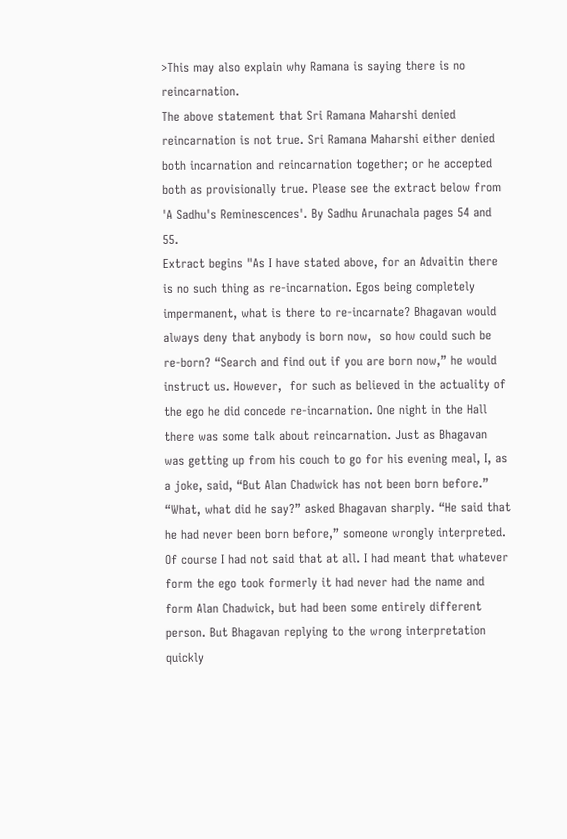>This may also explain why Ramana is saying there is no reincarnation.
The above statement that Sri Ramana Maharshi denied reincarnation is not true. Sri Ramana Maharshi either denied both incarnation and reincarnation together; or he accepted both as provisionally true. Please see the extract below from 'A Sadhu's Reminescences'. By Sadhu Arunachala pages 54 and 55.
Extract begins "As I have stated above, for an Advaitin there is no such thing as re-incarnation. Egos being completely impermanent, what is there to re-incarnate? Bhagavan would always deny that anybody is born now,  so how could such be re-born? “Search and find out if you are born now,” he would instruct us. However,  for such as believed in the actuality of the ego he did concede re-incarnation. One night in the Hall there was some talk about reincarnation. Just as Bhagavan was getting up from his couch to go for his evening meal, I, as a joke, said, “But Alan Chadwick has not been born before.” “What, what did he say?” asked Bhagavan sharply. “He said that he had never been born before,” someone wrongly interpreted. Of course I had not said that at all. I had meant that whatever form the ego took formerly it had never had the name and form Alan Chadwick, but had been some entirely different person. But Bhagavan replying to the wrong interpretation quickly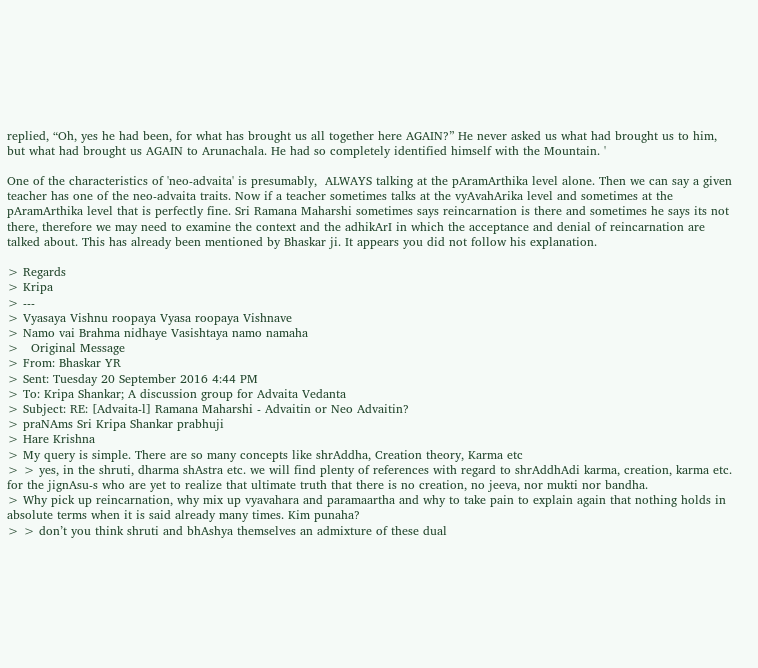replied, “Oh, yes he had been, for what has brought us all together here AGAIN?” He never asked us what had brought us to him, but what had brought us AGAIN to Arunachala. He had so completely identified himself with the Mountain. '

One of the characteristics of 'neo-advaita' is presumably,  ALWAYS talking at the pAramArthika level alone. Then we can say a given teacher has one of the neo-advaita traits. Now if a teacher sometimes talks at the vyAvahArika level and sometimes at the pAramArthika level that is perfectly fine. Sri Ramana Maharshi sometimes says reincarnation is there and sometimes he says its not there, therefore we may need to examine the context and the adhikArI in which the acceptance and denial of reincarnation are talked about. This has already been mentioned by Bhaskar ji. It appears you did not follow his explanation.

> Regards
> Kripa
> ---
> Vyasaya Vishnu roopaya Vyasa roopaya Vishnave
> Namo vai Brahma nidhaye Vasishtaya namo namaha
>   Original Message
> From: Bhaskar YR
> Sent: Tuesday 20 September 2016 4:44 PM
> To: Kripa Shankar; A discussion group for Advaita Vedanta
> Subject: RE: [Advaita-l] Ramana Maharshi - Advaitin or Neo Advaitin?
> praNAms Sri Kripa Shankar prabhuji
> Hare Krishna
> My query is simple. There are so many concepts like shrAddha, Creation theory, Karma etc
> > yes, in the shruti, dharma shAstra etc. we will find plenty of references with regard to shrAddhAdi karma, creation, karma etc. for the jignAsu-s who are yet to realize that ultimate truth that there is no creation, no jeeva, nor mukti nor bandha.
> Why pick up reincarnation, why mix up vyavahara and paramaartha and why to take pain to explain again that nothing holds in absolute terms when it is said already many times. Kim punaha?
> > don’t you think shruti and bhAshya themselves an admixture of these dual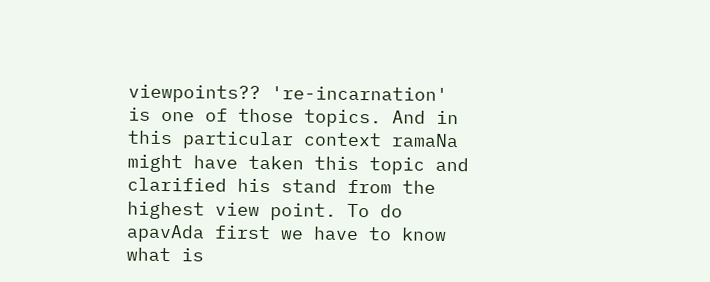viewpoints?? 're-incarnation' is one of those topics. And in this particular context ramaNa might have taken this topic and clarified his stand from the highest view point. To do apavAda first we have to know what is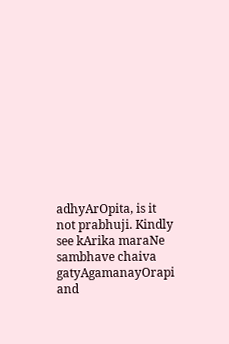adhyArOpita, is it not prabhuji. Kindly see kArika maraNe sambhave chaiva gatyAgamanayOrapi and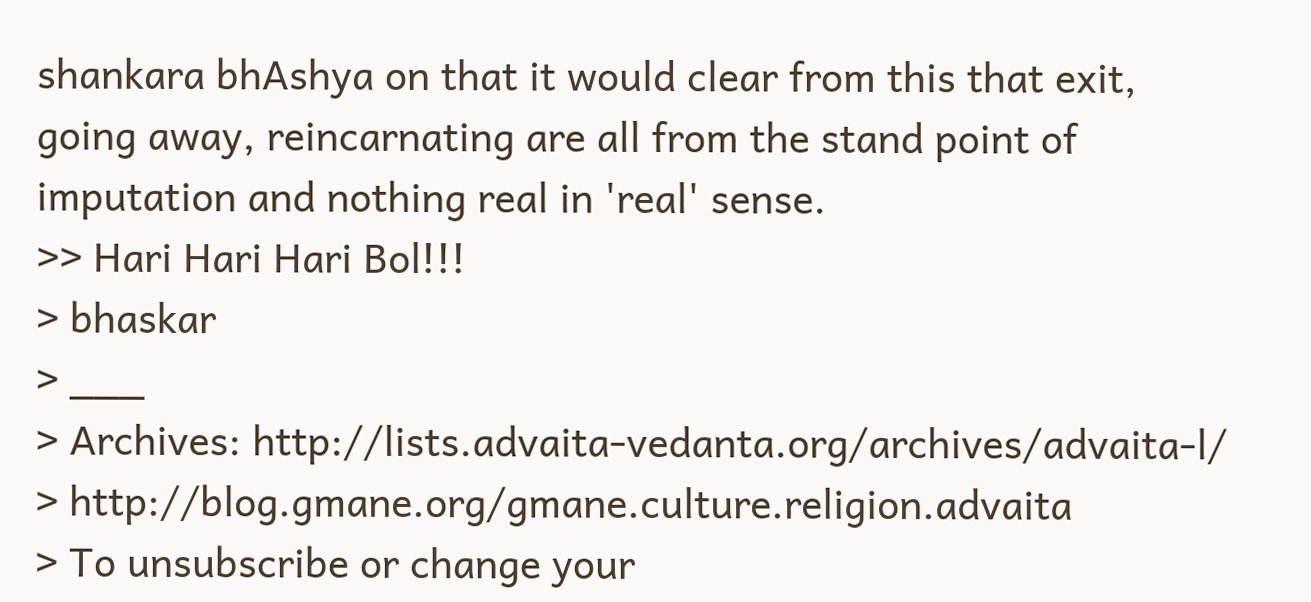shankara bhAshya on that it would clear from this that exit, going away, reincarnating are all from the stand point of imputation and nothing real in 'real' sense.
>> Hari Hari Hari Bol!!!
> bhaskar
> ___
> Archives: http://lists.advaita-vedanta.org/archives/advaita-l/
> http://blog.gmane.org/gmane.culture.religion.advaita
> To unsubscribe or change your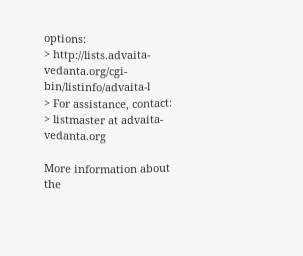options:
> http://lists.advaita-vedanta.org/cgi-bin/listinfo/advaita-l
> For assistance, contact:
> listmaster at advaita-vedanta.org

More information about the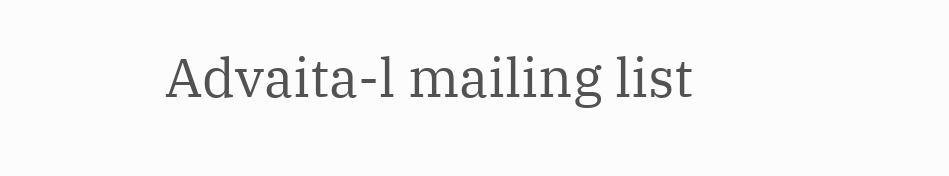Advaita-l mailing list